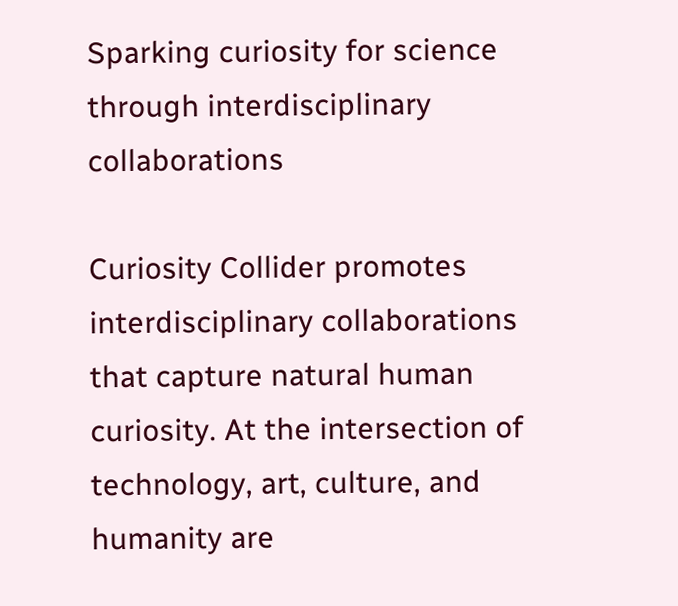Sparking curiosity for science through interdisciplinary collaborations

Curiosity Collider promotes interdisciplinary collaborations that capture natural human curiosity. At the intersection of technology, art, culture, and humanity are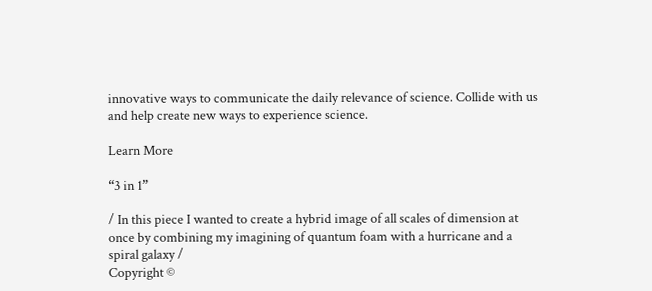innovative ways to communicate the daily relevance of science. Collide with us and help create new ways to experience science.

Learn More

“3 in 1”

/ In this piece I wanted to create a hybrid image of all scales of dimension at once by combining my imagining of quantum foam with a hurricane and a spiral galaxy /
Copyright ©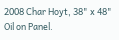2008 Char Hoyt, 38" x 48" Oil on Panel.